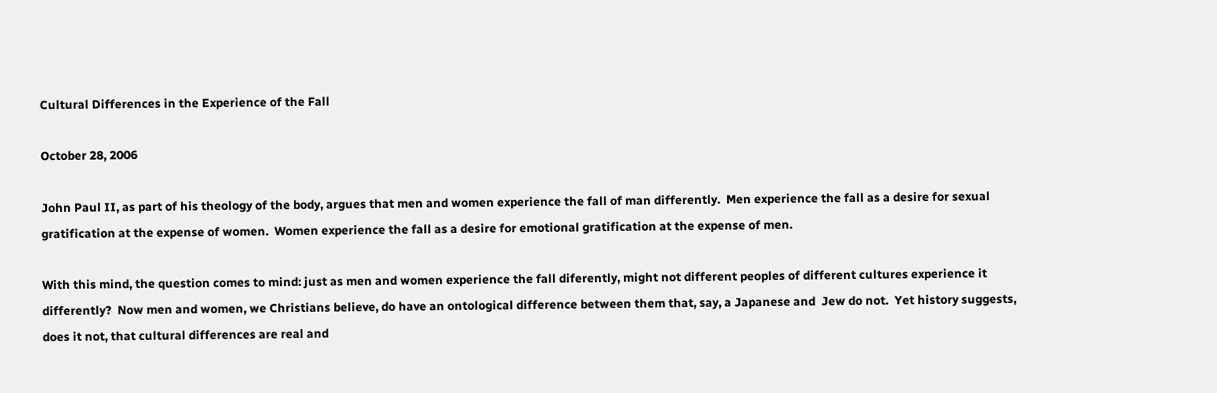Cultural Differences in the Experience of the Fall

October 28, 2006

John Paul II, as part of his theology of the body, argues that men and women experience the fall of man differently.  Men experience the fall as a desire for sexual gratification at the expense of women.  Women experience the fall as a desire for emotional gratification at the expense of men.

With this mind, the question comes to mind: just as men and women experience the fall diferently, might not different peoples of different cultures experience it differently?  Now men and women, we Christians believe, do have an ontological difference between them that, say, a Japanese and  Jew do not.  Yet history suggests, does it not, that cultural differences are real and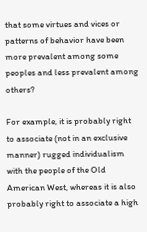that some virtues and vices or patterns of behavior have been more prevalent among some peoples and less prevalent among others?

For example, it is probably right to associate (not in an exclusive manner) rugged individualism with the people of the Old American West, whereas it is also probably right to associate a high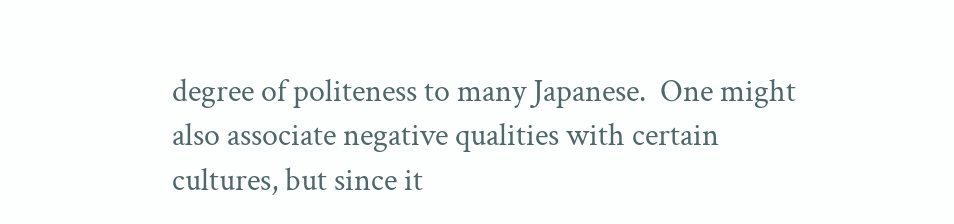degree of politeness to many Japanese.  One might also associate negative qualities with certain cultures, but since it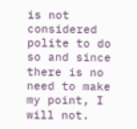is not considered polite to do so and since there is no need to make my point, I will not.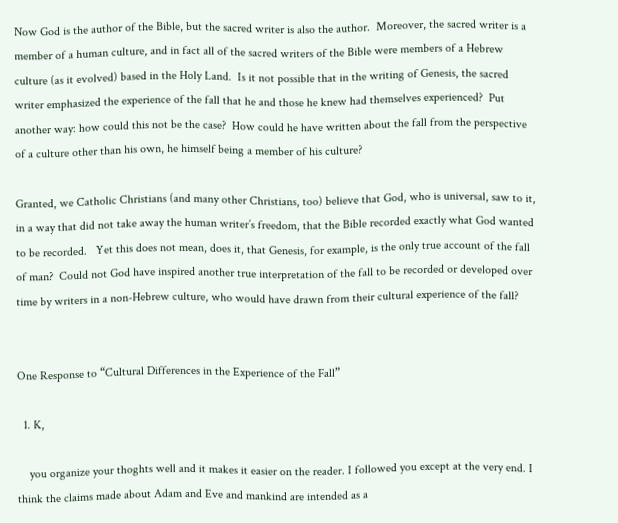Now God is the author of the Bible, but the sacred writer is also the author.  Moreover, the sacred writer is a member of a human culture, and in fact all of the sacred writers of the Bible were members of a Hebrew culture (as it evolved) based in the Holy Land.  Is it not possible that in the writing of Genesis, the sacred writer emphasized the experience of the fall that he and those he knew had themselves experienced?  Put another way: how could this not be the case?  How could he have written about the fall from the perspective of a culture other than his own, he himself being a member of his culture?

Granted, we Catholic Christians (and many other Christians, too) believe that God, who is universal, saw to it, in a way that did not take away the human writer’s freedom, that the Bible recorded exactly what God wanted to be recorded.   Yet this does not mean, does it, that Genesis, for example, is the only true account of the fall of man?  Could not God have inspired another true interpretation of the fall to be recorded or developed over time by writers in a non-Hebrew culture, who would have drawn from their cultural experience of the fall?


One Response to “Cultural Differences in the Experience of the Fall”

  1. K,

    you organize your thoghts well and it makes it easier on the reader. I followed you except at the very end. I think the claims made about Adam and Eve and mankind are intended as a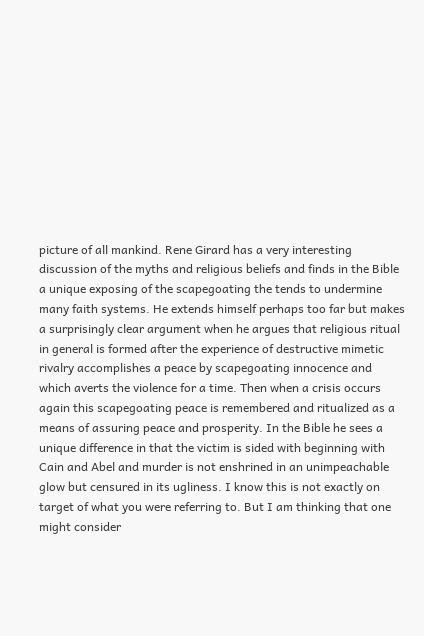picture of all mankind. Rene Girard has a very interesting discussion of the myths and religious beliefs and finds in the Bible a unique exposing of the scapegoating the tends to undermine many faith systems. He extends himself perhaps too far but makes a surprisingly clear argument when he argues that religious ritual in general is formed after the experience of destructive mimetic rivalry accomplishes a peace by scapegoating innocence and which averts the violence for a time. Then when a crisis occurs again this scapegoating peace is remembered and ritualized as a means of assuring peace and prosperity. In the Bible he sees a unique difference in that the victim is sided with beginning with Cain and Abel and murder is not enshrined in an unimpeachable glow but censured in its ugliness. I know this is not exactly on target of what you were referring to. But I am thinking that one might consider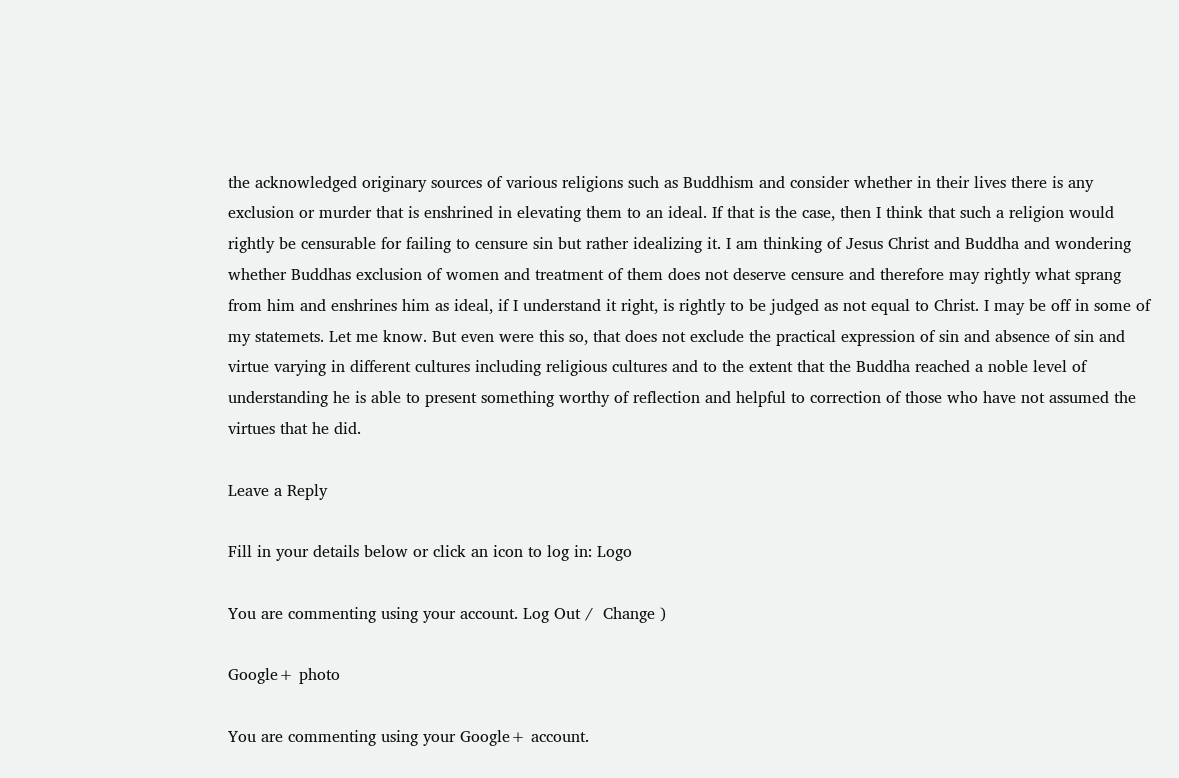the acknowledged originary sources of various religions such as Buddhism and consider whether in their lives there is any exclusion or murder that is enshrined in elevating them to an ideal. If that is the case, then I think that such a religion would rightly be censurable for failing to censure sin but rather idealizing it. I am thinking of Jesus Christ and Buddha and wondering whether Buddhas exclusion of women and treatment of them does not deserve censure and therefore may rightly what sprang from him and enshrines him as ideal, if I understand it right, is rightly to be judged as not equal to Christ. I may be off in some of my statemets. Let me know. But even were this so, that does not exclude the practical expression of sin and absence of sin and virtue varying in different cultures including religious cultures and to the extent that the Buddha reached a noble level of understanding he is able to present something worthy of reflection and helpful to correction of those who have not assumed the virtues that he did.

Leave a Reply

Fill in your details below or click an icon to log in: Logo

You are commenting using your account. Log Out /  Change )

Google+ photo

You are commenting using your Google+ account.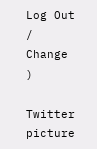Log Out /  Change )

Twitter picture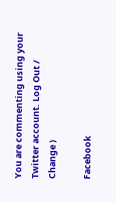You are commenting using your Twitter account. Log Out /  Change )

Facebook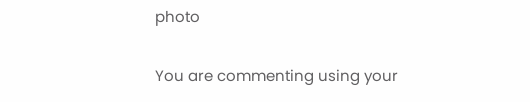photo

You are commenting using your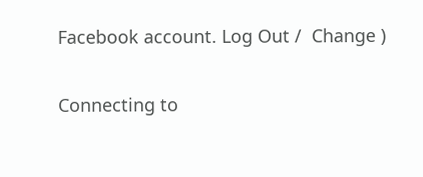Facebook account. Log Out /  Change )

Connecting to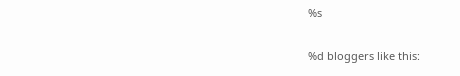%s

%d bloggers like this: